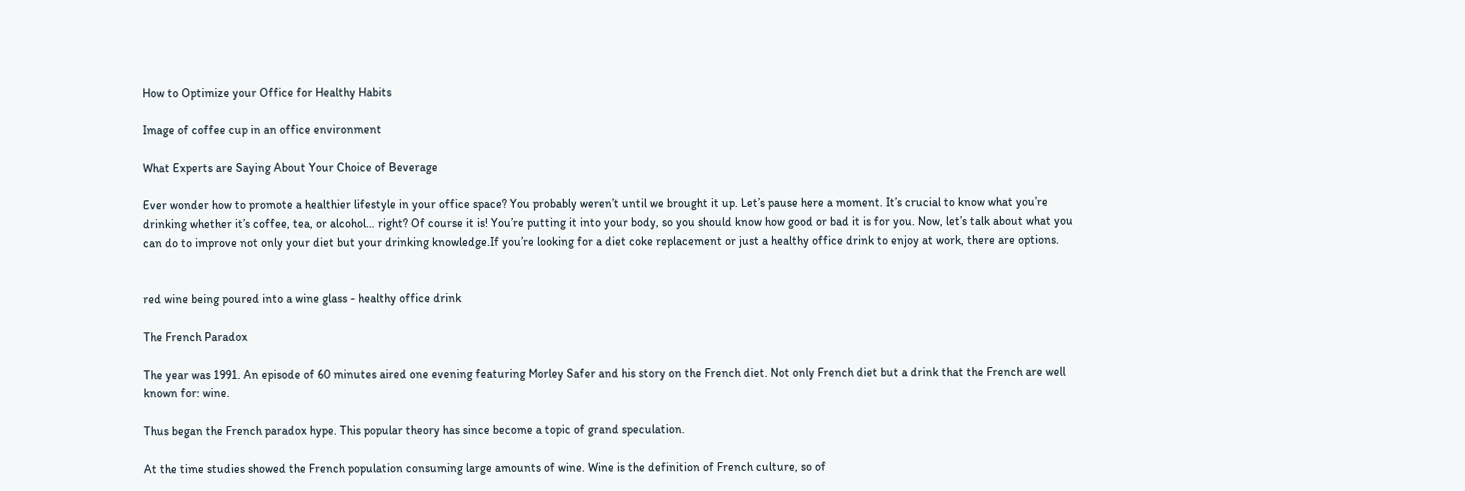How to Optimize your Office for Healthy Habits

Image of coffee cup in an office environment

What Experts are Saying About Your Choice of Beverage

Ever wonder how to promote a healthier lifestyle in your office space? You probably weren’t until we brought it up. Let’s pause here a moment. It’s crucial to know what you’re drinking whether it’s coffee, tea, or alcohol… right? Of course it is! You’re putting it into your body, so you should know how good or bad it is for you. Now, let’s talk about what you can do to improve not only your diet but your drinking knowledge.If you’re looking for a diet coke replacement or just a healthy office drink to enjoy at work, there are options.


red wine being poured into a wine glass - healthy office drink

The French Paradox

The year was 1991. An episode of 60 minutes aired one evening featuring Morley Safer and his story on the French diet. Not only French diet but a drink that the French are well known for: wine.

Thus began the French paradox hype. This popular theory has since become a topic of grand speculation.

At the time studies showed the French population consuming large amounts of wine. Wine is the definition of French culture, so of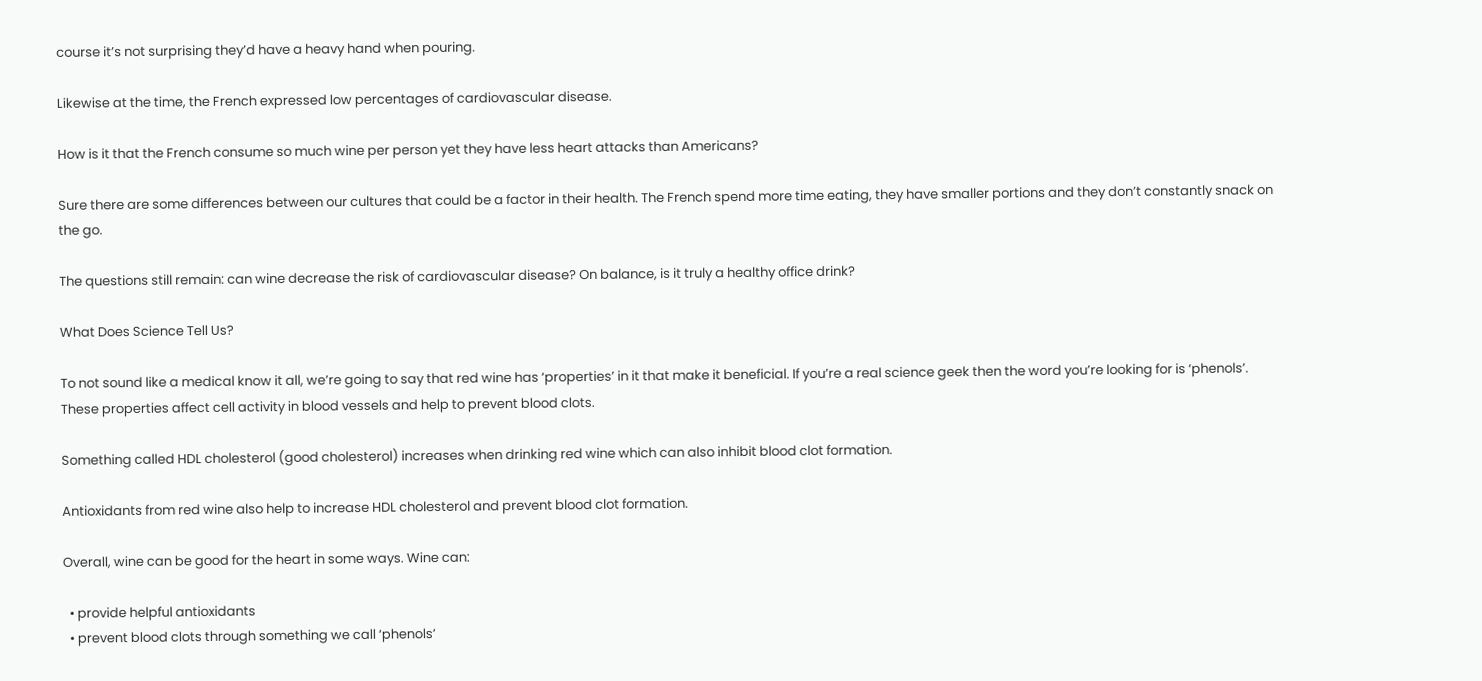course it’s not surprising they’d have a heavy hand when pouring.

Likewise at the time, the French expressed low percentages of cardiovascular disease.

How is it that the French consume so much wine per person yet they have less heart attacks than Americans?

Sure there are some differences between our cultures that could be a factor in their health. The French spend more time eating, they have smaller portions and they don’t constantly snack on the go.

The questions still remain: can wine decrease the risk of cardiovascular disease? On balance, is it truly a healthy office drink?

What Does Science Tell Us?

To not sound like a medical know it all, we’re going to say that red wine has ‘properties’ in it that make it beneficial. If you’re a real science geek then the word you’re looking for is ‘phenols’. These properties affect cell activity in blood vessels and help to prevent blood clots.

Something called HDL cholesterol (good cholesterol) increases when drinking red wine which can also inhibit blood clot formation.

Antioxidants from red wine also help to increase HDL cholesterol and prevent blood clot formation.

Overall, wine can be good for the heart in some ways. Wine can:

  • provide helpful antioxidants
  • prevent blood clots through something we call ‘phenols’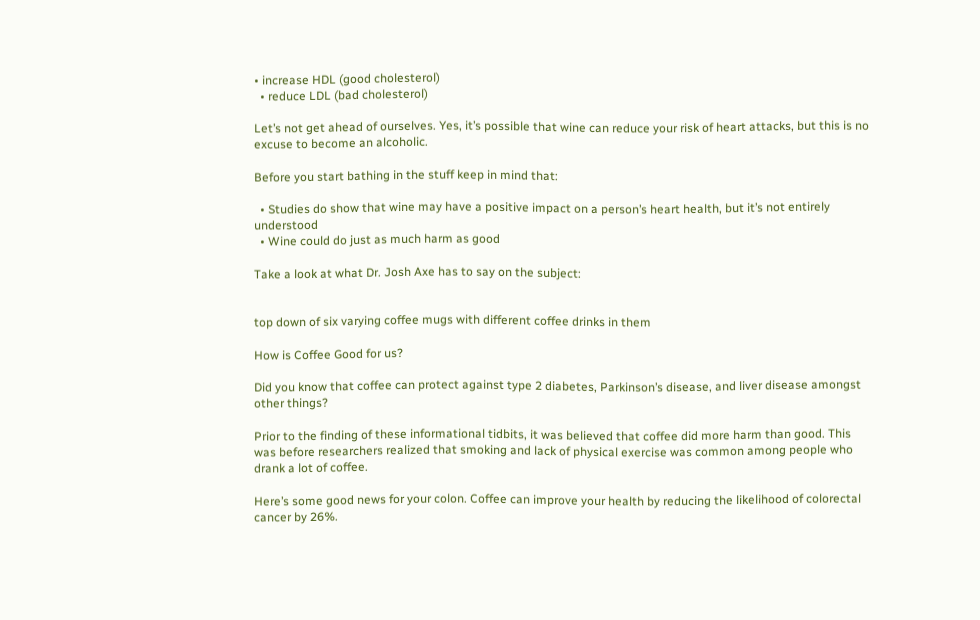• increase HDL (good cholesterol)
  • reduce LDL (bad cholesterol)

Let’s not get ahead of ourselves. Yes, it’s possible that wine can reduce your risk of heart attacks, but this is no excuse to become an alcoholic.

Before you start bathing in the stuff keep in mind that:

  • Studies do show that wine may have a positive impact on a person’s heart health, but it’s not entirely understood
  • Wine could do just as much harm as good

Take a look at what Dr. Josh Axe has to say on the subject:


top down of six varying coffee mugs with different coffee drinks in them

How is Coffee Good for us?

Did you know that coffee can protect against type 2 diabetes, Parkinson’s disease, and liver disease amongst other things?

Prior to the finding of these informational tidbits, it was believed that coffee did more harm than good. This was before researchers realized that smoking and lack of physical exercise was common among people who drank a lot of coffee.

Here’s some good news for your colon. Coffee can improve your health by reducing the likelihood of colorectal cancer by 26%.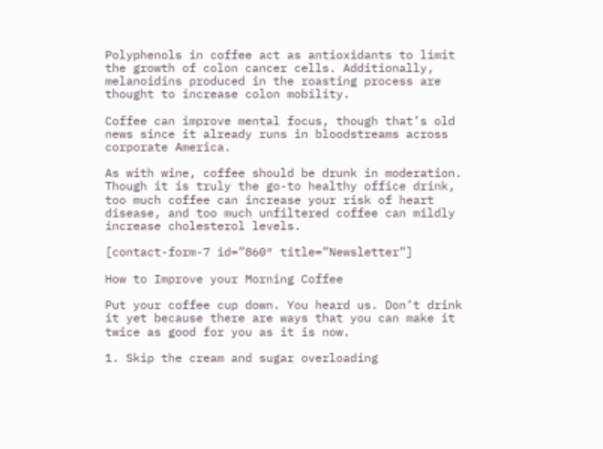Polyphenols in coffee act as antioxidants to limit the growth of colon cancer cells. Additionally, melanoidins produced in the roasting process are thought to increase colon mobility.

Coffee can improve mental focus, though that’s old news since it already runs in bloodstreams across corporate America.

As with wine, coffee should be drunk in moderation. Though it is truly the go-to healthy office drink, too much coffee can increase your risk of heart disease, and too much unfiltered coffee can mildly increase cholesterol levels.

[contact-form-7 id=”860″ title=”Newsletter”]

How to Improve your Morning Coffee

Put your coffee cup down. You heard us. Don’t drink it yet because there are ways that you can make it twice as good for you as it is now.

1. Skip the cream and sugar overloading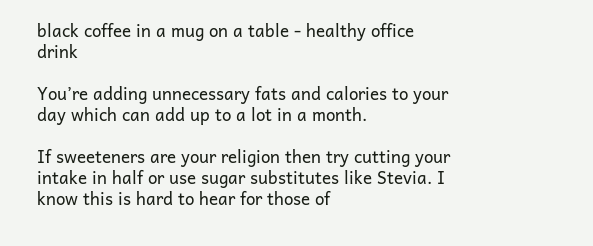black coffee in a mug on a table - healthy office drink

You’re adding unnecessary fats and calories to your day which can add up to a lot in a month.

If sweeteners are your religion then try cutting your intake in half or use sugar substitutes like Stevia. I know this is hard to hear for those of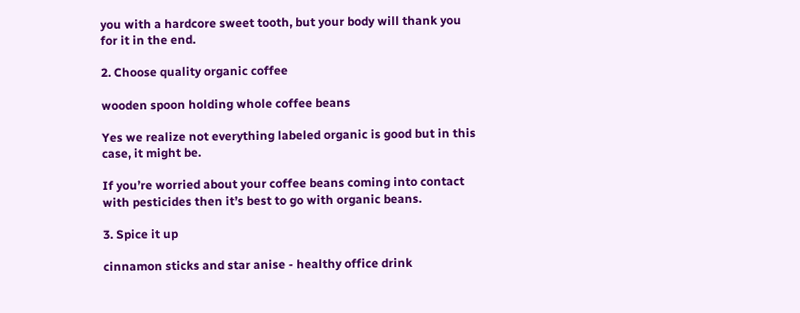you with a hardcore sweet tooth, but your body will thank you for it in the end.

2. Choose quality organic coffee

wooden spoon holding whole coffee beans

Yes we realize not everything labeled organic is good but in this case, it might be.

If you’re worried about your coffee beans coming into contact with pesticides then it’s best to go with organic beans.

3. Spice it up

cinnamon sticks and star anise - healthy office drink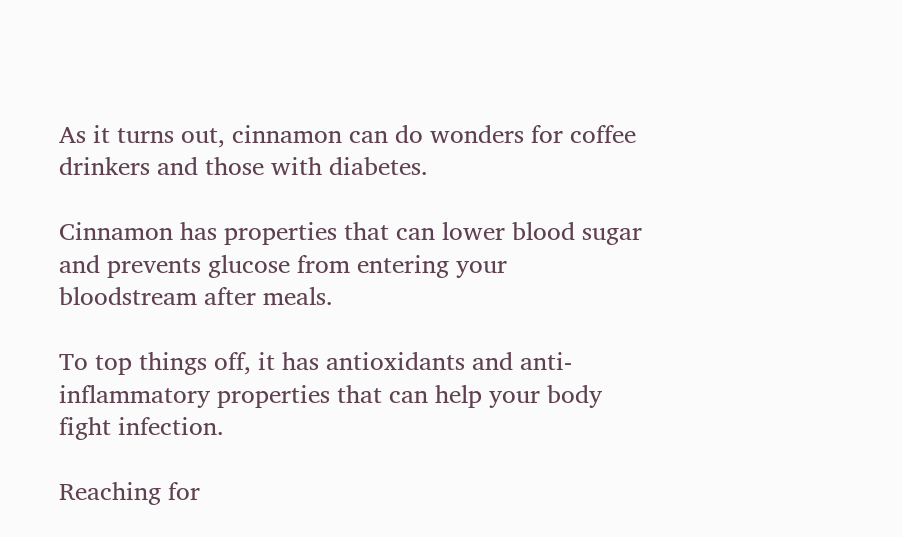As it turns out, cinnamon can do wonders for coffee drinkers and those with diabetes.

Cinnamon has properties that can lower blood sugar and prevents glucose from entering your bloodstream after meals.

To top things off, it has antioxidants and anti-inflammatory properties that can help your body fight infection.

Reaching for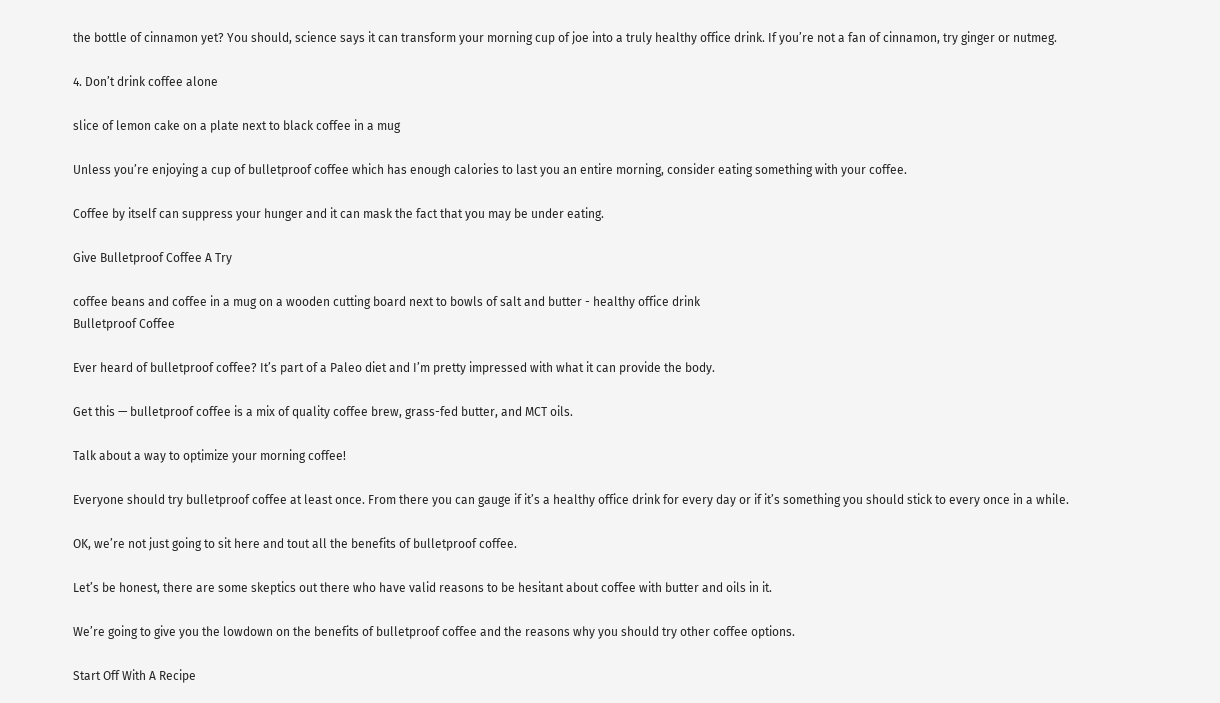the bottle of cinnamon yet? You should, science says it can transform your morning cup of joe into a truly healthy office drink. If you’re not a fan of cinnamon, try ginger or nutmeg.

4. Don’t drink coffee alone

slice of lemon cake on a plate next to black coffee in a mug

Unless you’re enjoying a cup of bulletproof coffee which has enough calories to last you an entire morning, consider eating something with your coffee.

Coffee by itself can suppress your hunger and it can mask the fact that you may be under eating.

Give Bulletproof Coffee A Try

coffee beans and coffee in a mug on a wooden cutting board next to bowls of salt and butter - healthy office drink
Bulletproof Coffee

Ever heard of bulletproof coffee? It’s part of a Paleo diet and I’m pretty impressed with what it can provide the body.

Get this — bulletproof coffee is a mix of quality coffee brew, grass-fed butter, and MCT oils.

Talk about a way to optimize your morning coffee!

Everyone should try bulletproof coffee at least once. From there you can gauge if it’s a healthy office drink for every day or if it’s something you should stick to every once in a while.

OK, we’re not just going to sit here and tout all the benefits of bulletproof coffee.

Let’s be honest, there are some skeptics out there who have valid reasons to be hesitant about coffee with butter and oils in it.

We’re going to give you the lowdown on the benefits of bulletproof coffee and the reasons why you should try other coffee options.

Start Off With A Recipe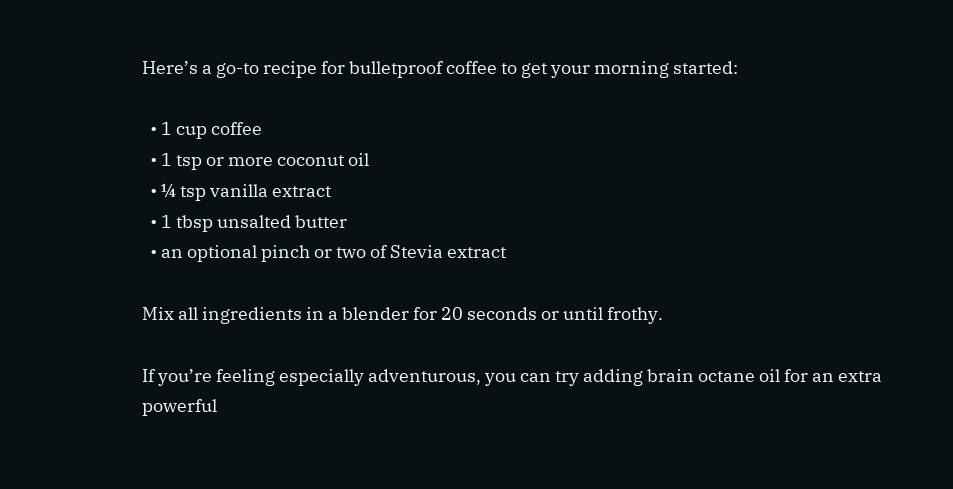Here’s a go-to recipe for bulletproof coffee to get your morning started:

  • 1 cup coffee
  • 1 tsp or more coconut oil
  • ¼ tsp vanilla extract
  • 1 tbsp unsalted butter
  • an optional pinch or two of Stevia extract

Mix all ingredients in a blender for 20 seconds or until frothy.

If you’re feeling especially adventurous, you can try adding brain octane oil for an extra powerful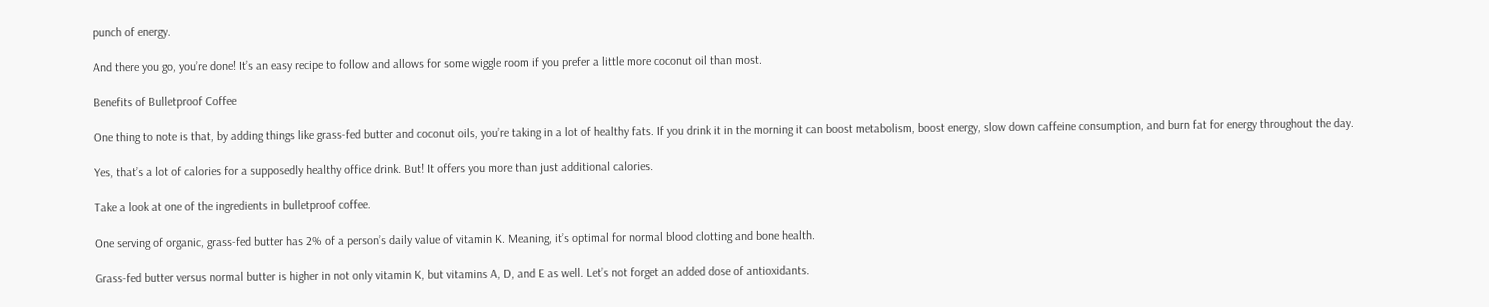punch of energy.

And there you go, you’re done! It’s an easy recipe to follow and allows for some wiggle room if you prefer a little more coconut oil than most.

Benefits of Bulletproof Coffee

One thing to note is that, by adding things like grass-fed butter and coconut oils, you’re taking in a lot of healthy fats. If you drink it in the morning it can boost metabolism, boost energy, slow down caffeine consumption, and burn fat for energy throughout the day.

Yes, that’s a lot of calories for a supposedly healthy office drink. But! It offers you more than just additional calories.

Take a look at one of the ingredients in bulletproof coffee.

One serving of organic, grass-fed butter has 2% of a person’s daily value of vitamin K. Meaning, it’s optimal for normal blood clotting and bone health.

Grass-fed butter versus normal butter is higher in not only vitamin K, but vitamins A, D, and E as well. Let’s not forget an added dose of antioxidants.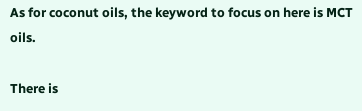As for coconut oils, the keyword to focus on here is MCT oils.

There is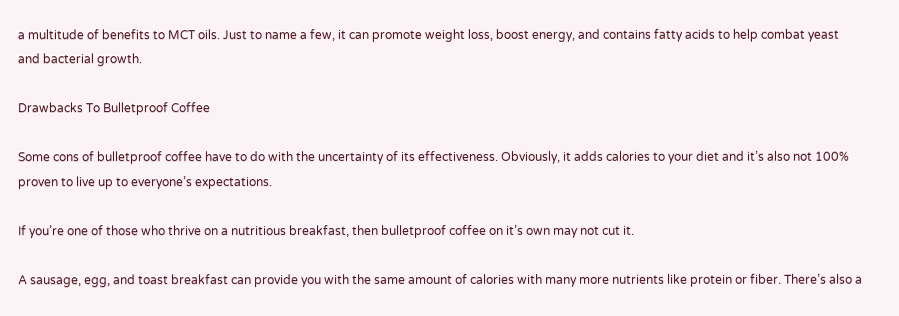a multitude of benefits to MCT oils. Just to name a few, it can promote weight loss, boost energy, and contains fatty acids to help combat yeast and bacterial growth.

Drawbacks To Bulletproof Coffee

Some cons of bulletproof coffee have to do with the uncertainty of its effectiveness. Obviously, it adds calories to your diet and it’s also not 100% proven to live up to everyone’s expectations.

If you’re one of those who thrive on a nutritious breakfast, then bulletproof coffee on it’s own may not cut it.

A sausage, egg, and toast breakfast can provide you with the same amount of calories with many more nutrients like protein or fiber. There’s also a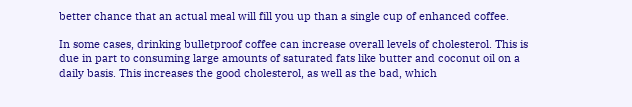better chance that an actual meal will fill you up than a single cup of enhanced coffee.

In some cases, drinking bulletproof coffee can increase overall levels of cholesterol. This is due in part to consuming large amounts of saturated fats like butter and coconut oil on a daily basis. This increases the good cholesterol, as well as the bad, which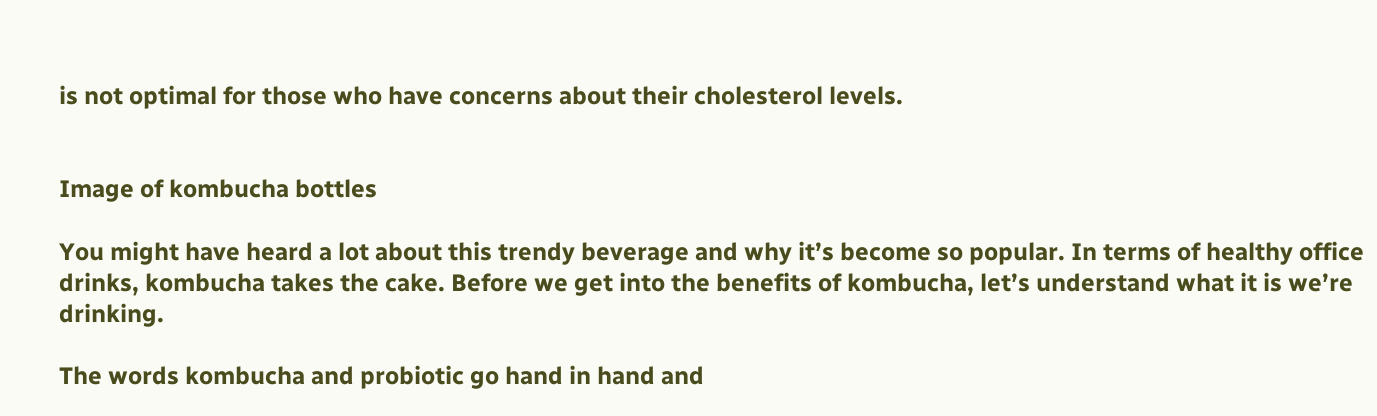is not optimal for those who have concerns about their cholesterol levels.


Image of kombucha bottles

You might have heard a lot about this trendy beverage and why it’s become so popular. In terms of healthy office drinks, kombucha takes the cake. Before we get into the benefits of kombucha, let’s understand what it is we’re drinking.

The words kombucha and probiotic go hand in hand and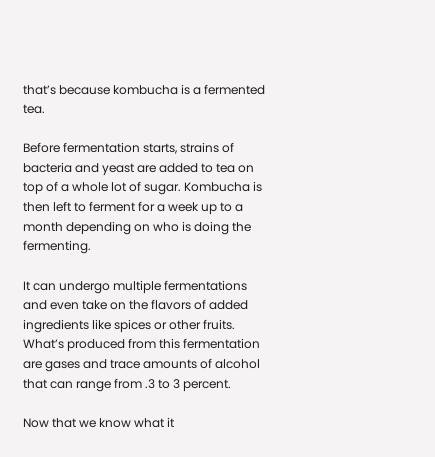that’s because kombucha is a fermented tea.

Before fermentation starts, strains of bacteria and yeast are added to tea on top of a whole lot of sugar. Kombucha is then left to ferment for a week up to a month depending on who is doing the fermenting.

It can undergo multiple fermentations and even take on the flavors of added ingredients like spices or other fruits. What’s produced from this fermentation are gases and trace amounts of alcohol that can range from .3 to 3 percent.

Now that we know what it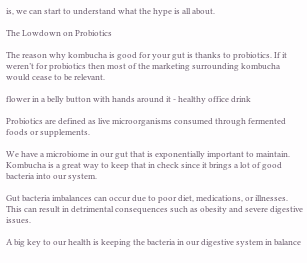is, we can start to understand what the hype is all about.

The Lowdown on Probiotics

The reason why kombucha is good for your gut is thanks to probiotics. If it weren’t for probiotics then most of the marketing surrounding kombucha would cease to be relevant.

flower in a belly button with hands around it - healthy office drink

Probiotics are defined as live microorganisms consumed through fermented foods or supplements.

We have a microbiome in our gut that is exponentially important to maintain. Kombucha is a great way to keep that in check since it brings a lot of good bacteria into our system.

Gut bacteria imbalances can occur due to poor diet, medications, or illnesses. This can result in detrimental consequences such as obesity and severe digestive issues.

A big key to our health is keeping the bacteria in our digestive system in balance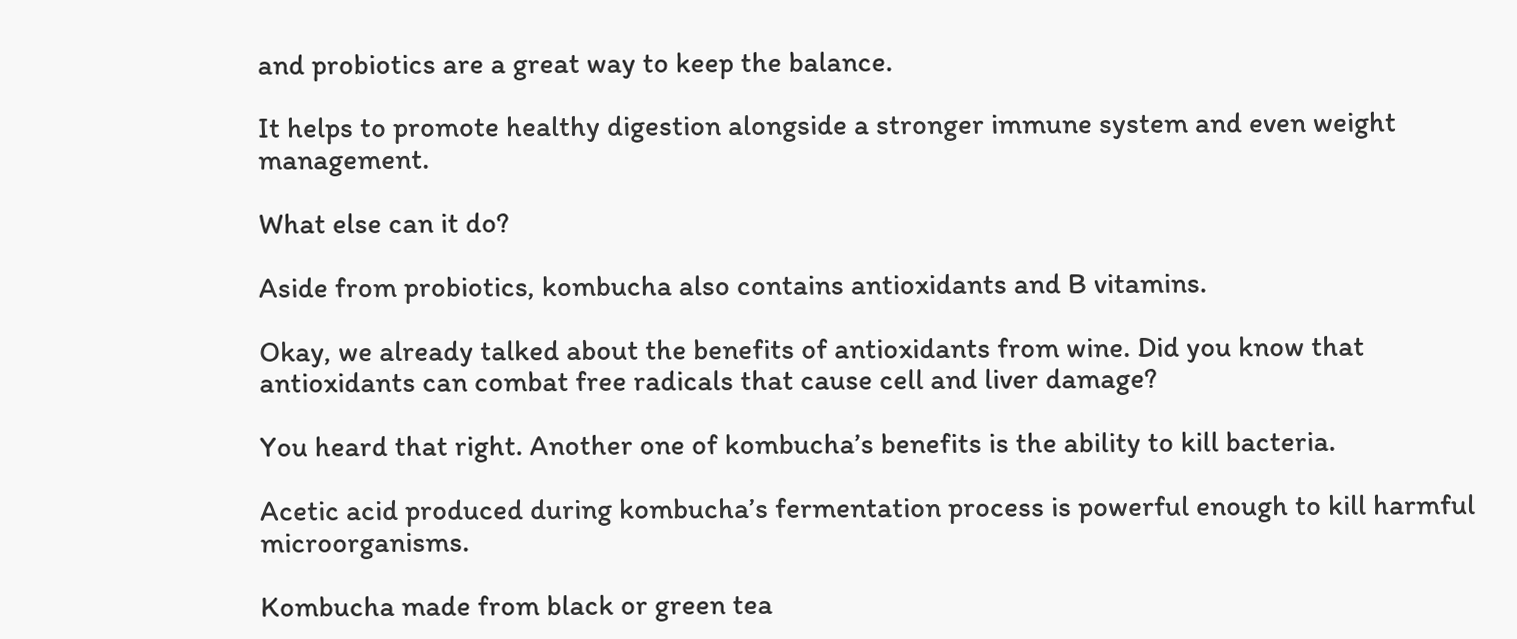and probiotics are a great way to keep the balance.

It helps to promote healthy digestion alongside a stronger immune system and even weight management.

What else can it do?

Aside from probiotics, kombucha also contains antioxidants and B vitamins.

Okay, we already talked about the benefits of antioxidants from wine. Did you know that antioxidants can combat free radicals that cause cell and liver damage?

You heard that right. Another one of kombucha’s benefits is the ability to kill bacteria.

Acetic acid produced during kombucha’s fermentation process is powerful enough to kill harmful microorganisms.

Kombucha made from black or green tea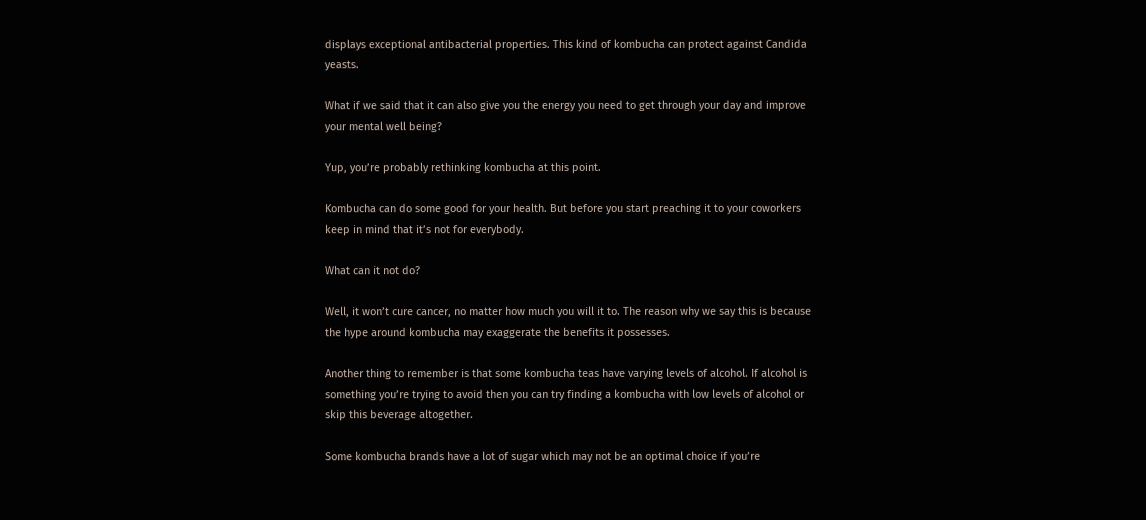displays exceptional antibacterial properties. This kind of kombucha can protect against Candida yeasts.

What if we said that it can also give you the energy you need to get through your day and improve your mental well being?

Yup, you’re probably rethinking kombucha at this point.

Kombucha can do some good for your health. But before you start preaching it to your coworkers keep in mind that it’s not for everybody.

What can it not do?

Well, it won’t cure cancer, no matter how much you will it to. The reason why we say this is because the hype around kombucha may exaggerate the benefits it possesses.

Another thing to remember is that some kombucha teas have varying levels of alcohol. If alcohol is something you’re trying to avoid then you can try finding a kombucha with low levels of alcohol or skip this beverage altogether.

Some kombucha brands have a lot of sugar which may not be an optimal choice if you’re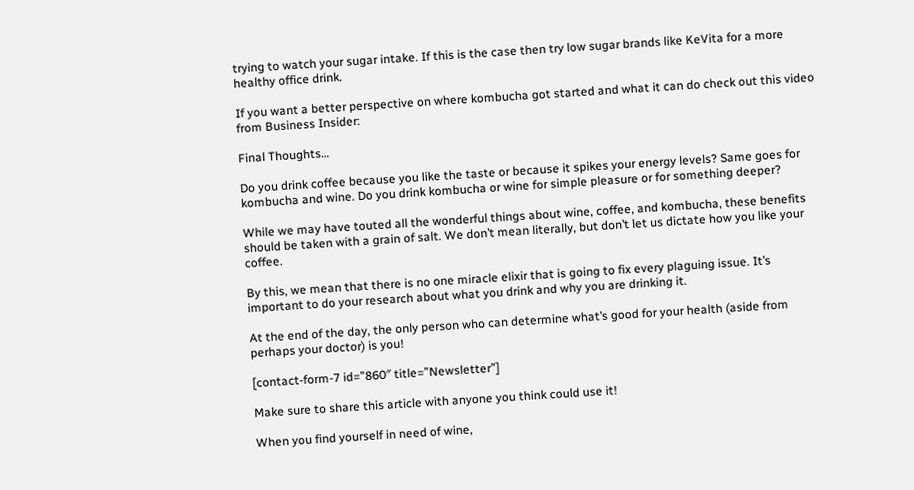trying to watch your sugar intake. If this is the case then try low sugar brands like KeVita for a more healthy office drink.

If you want a better perspective on where kombucha got started and what it can do check out this video from Business Insider:

Final Thoughts…

Do you drink coffee because you like the taste or because it spikes your energy levels? Same goes for kombucha and wine. Do you drink kombucha or wine for simple pleasure or for something deeper?

While we may have touted all the wonderful things about wine, coffee, and kombucha, these benefits should be taken with a grain of salt. We don’t mean literally, but don’t let us dictate how you like your coffee.

By this, we mean that there is no one miracle elixir that is going to fix every plaguing issue. It’s important to do your research about what you drink and why you are drinking it.

At the end of the day, the only person who can determine what’s good for your health (aside from perhaps your doctor) is you!

[contact-form-7 id=”860″ title=”Newsletter”]

Make sure to share this article with anyone you think could use it!

When you find yourself in need of wine,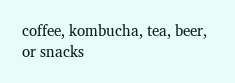coffee, kombucha, tea, beer, or snacks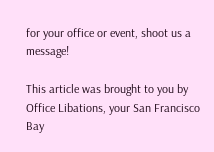for your office or event, shoot us a message!

This article was brought to you by Office Libations, your San Francisco Bay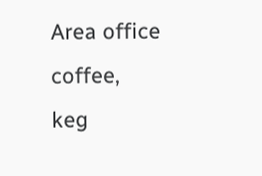Area office coffee, keg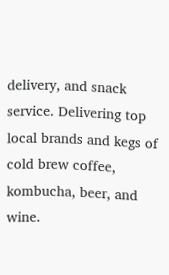delivery, and snack service. Delivering top local brands and kegs of cold brew coffee, kombucha, beer, and wine.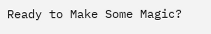Ready to Make Some Magic?